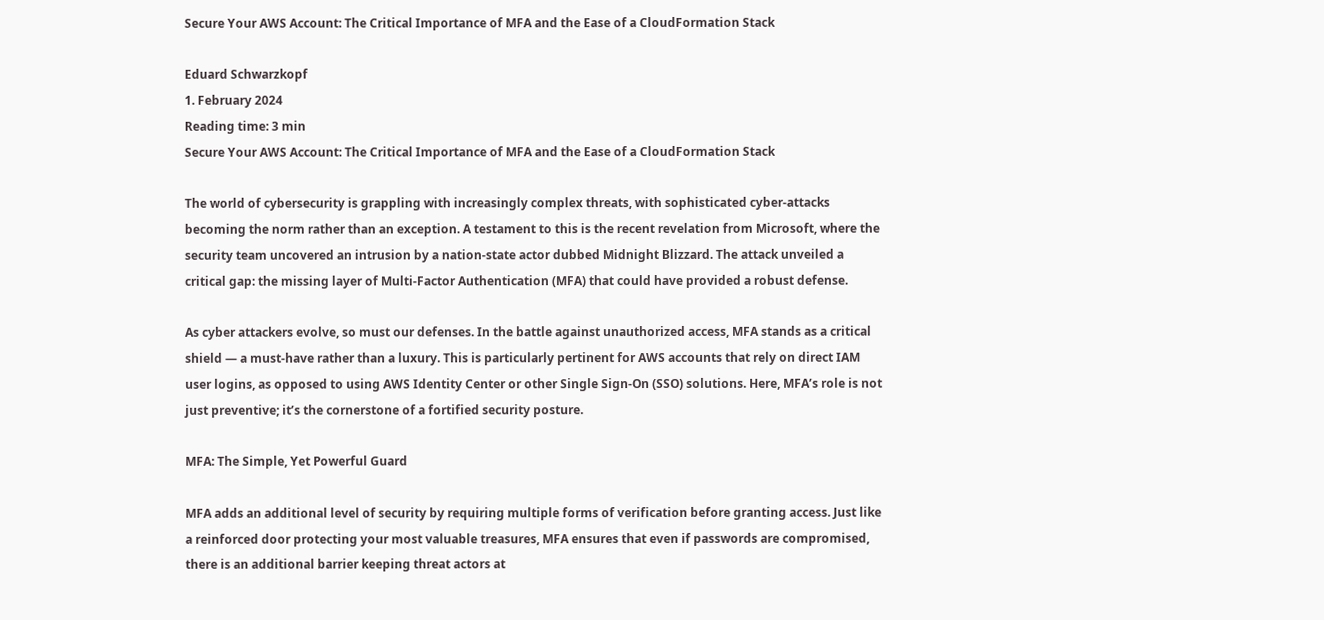Secure Your AWS Account: The Critical Importance of MFA and the Ease of a CloudFormation Stack

Eduard Schwarzkopf
1. February 2024
Reading time: 3 min
Secure Your AWS Account: The Critical Importance of MFA and the Ease of a CloudFormation Stack

The world of cybersecurity is grappling with increasingly complex threats, with sophisticated cyber-attacks becoming the norm rather than an exception. A testament to this is the recent revelation from Microsoft, where the security team uncovered an intrusion by a nation-state actor dubbed Midnight Blizzard. The attack unveiled a critical gap: the missing layer of Multi-Factor Authentication (MFA) that could have provided a robust defense.

As cyber attackers evolve, so must our defenses. In the battle against unauthorized access, MFA stands as a critical shield — a must-have rather than a luxury. This is particularly pertinent for AWS accounts that rely on direct IAM user logins, as opposed to using AWS Identity Center or other Single Sign-On (SSO) solutions. Here, MFA’s role is not just preventive; it’s the cornerstone of a fortified security posture.

MFA: The Simple, Yet Powerful Guard

MFA adds an additional level of security by requiring multiple forms of verification before granting access. Just like a reinforced door protecting your most valuable treasures, MFA ensures that even if passwords are compromised, there is an additional barrier keeping threat actors at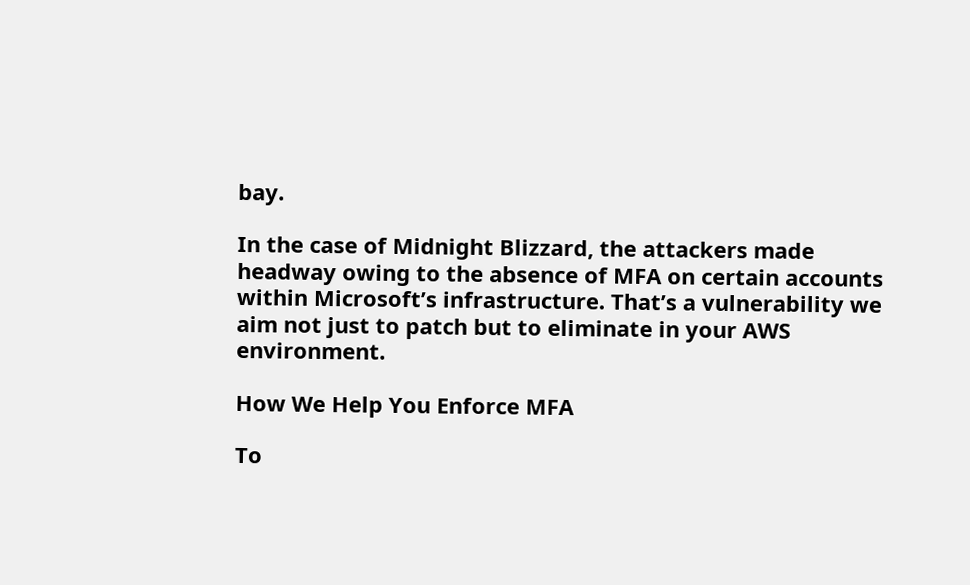bay.

In the case of Midnight Blizzard, the attackers made headway owing to the absence of MFA on certain accounts within Microsoft’s infrastructure. That’s a vulnerability we aim not just to patch but to eliminate in your AWS environment.

How We Help You Enforce MFA

To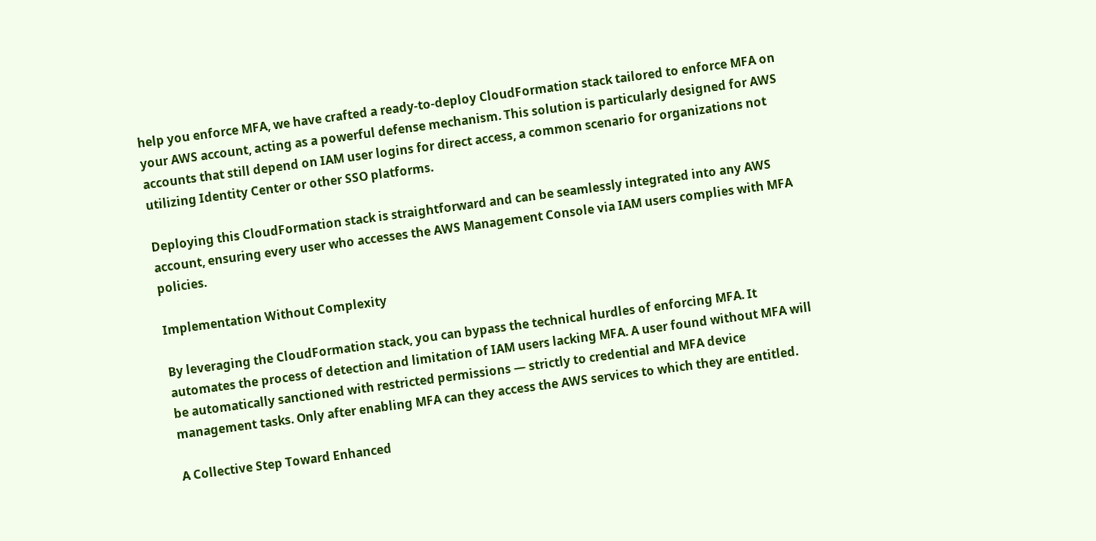help you enforce MFA, we have crafted a ready-to-deploy CloudFormation stack tailored to enforce MFA on your AWS account, acting as a powerful defense mechanism. This solution is particularly designed for AWS accounts that still depend on IAM user logins for direct access, a common scenario for organizations not utilizing Identity Center or other SSO platforms.

Deploying this CloudFormation stack is straightforward and can be seamlessly integrated into any AWS account, ensuring every user who accesses the AWS Management Console via IAM users complies with MFA policies.

Implementation Without Complexity

By leveraging the CloudFormation stack, you can bypass the technical hurdles of enforcing MFA. It automates the process of detection and limitation of IAM users lacking MFA. A user found without MFA will be automatically sanctioned with restricted permissions — strictly to credential and MFA device management tasks. Only after enabling MFA can they access the AWS services to which they are entitled.

A Collective Step Toward Enhanced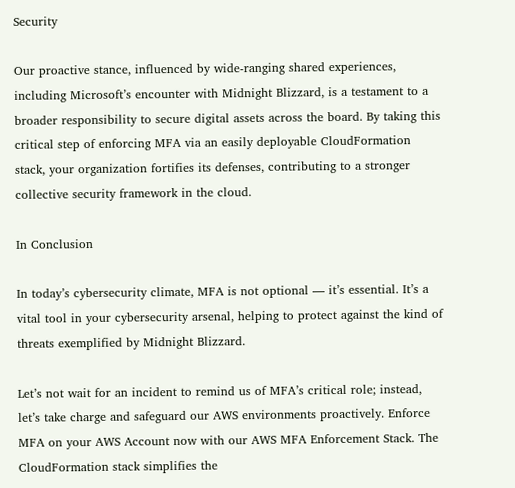Security

Our proactive stance, influenced by wide-ranging shared experiences, including Microsoft’s encounter with Midnight Blizzard, is a testament to a broader responsibility to secure digital assets across the board. By taking this critical step of enforcing MFA via an easily deployable CloudFormation stack, your organization fortifies its defenses, contributing to a stronger collective security framework in the cloud.

In Conclusion

In today’s cybersecurity climate, MFA is not optional — it’s essential. It’s a vital tool in your cybersecurity arsenal, helping to protect against the kind of threats exemplified by Midnight Blizzard.

Let’s not wait for an incident to remind us of MFA’s critical role; instead, let’s take charge and safeguard our AWS environments proactively. Enforce MFA on your AWS Account now with our AWS MFA Enforcement Stack. The CloudFormation stack simplifies the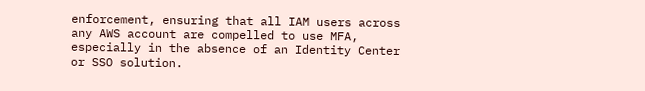enforcement, ensuring that all IAM users across any AWS account are compelled to use MFA, especially in the absence of an Identity Center or SSO solution.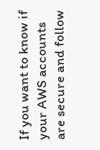If you want to know if your AWS accounts are secure and follow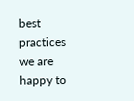best practices we are happy to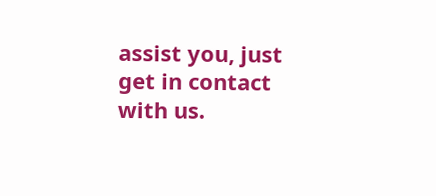assist you, just get in contact with us.